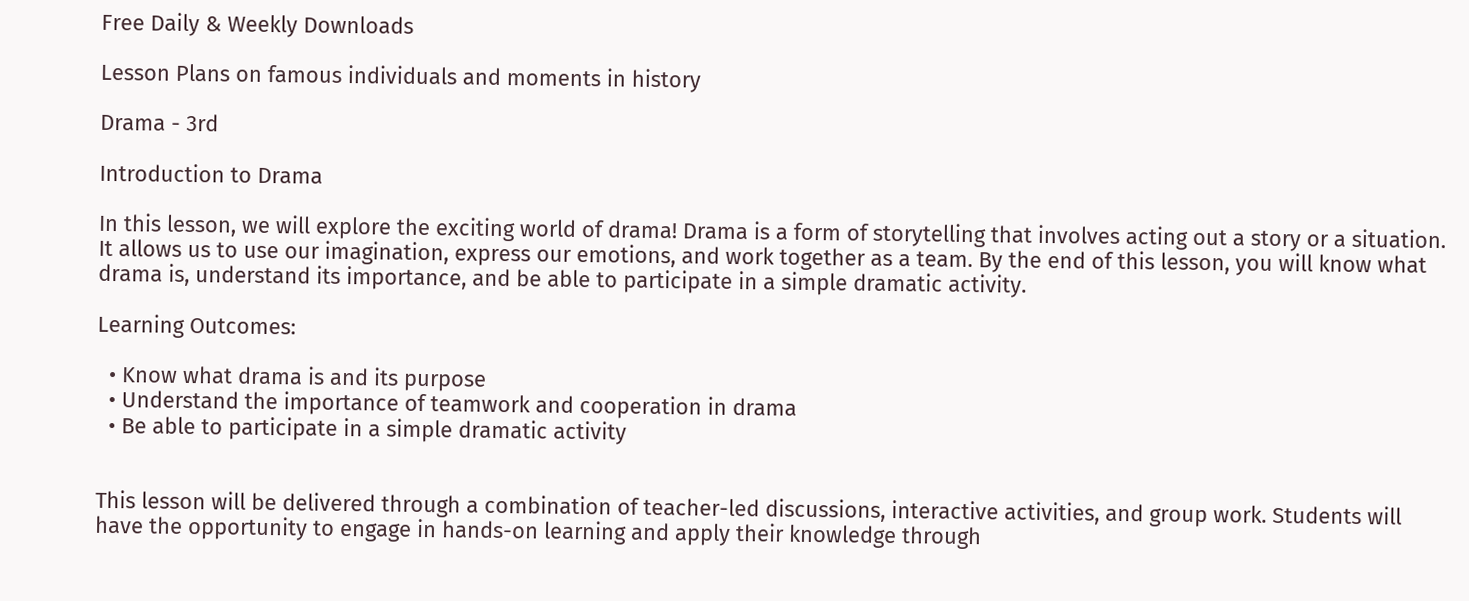Free Daily & Weekly Downloads

Lesson Plans on famous individuals and moments in history

Drama - 3rd

Introduction to Drama

In this lesson, we will explore the exciting world of drama! Drama is a form of storytelling that involves acting out a story or a situation. It allows us to use our imagination, express our emotions, and work together as a team. By the end of this lesson, you will know what drama is, understand its importance, and be able to participate in a simple dramatic activity.

Learning Outcomes:

  • Know what drama is and its purpose
  • Understand the importance of teamwork and cooperation in drama
  • Be able to participate in a simple dramatic activity


This lesson will be delivered through a combination of teacher-led discussions, interactive activities, and group work. Students will have the opportunity to engage in hands-on learning and apply their knowledge through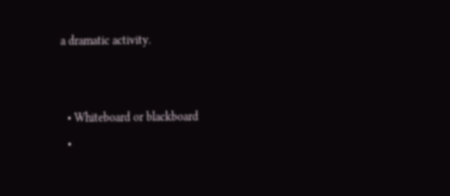a dramatic activity.


  • Whiteboard or blackboard
  •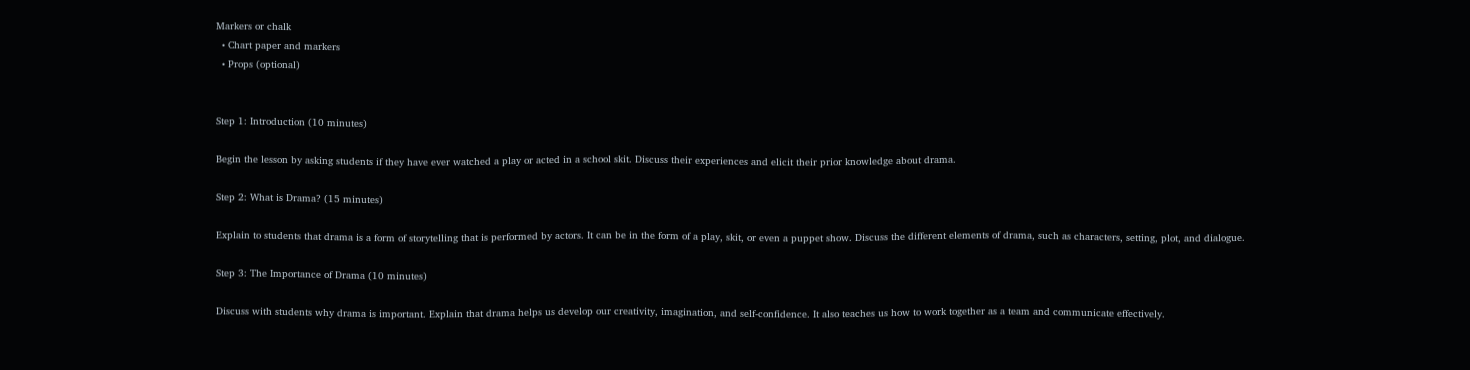Markers or chalk
  • Chart paper and markers
  • Props (optional)


Step 1: Introduction (10 minutes)

Begin the lesson by asking students if they have ever watched a play or acted in a school skit. Discuss their experiences and elicit their prior knowledge about drama.

Step 2: What is Drama? (15 minutes)

Explain to students that drama is a form of storytelling that is performed by actors. It can be in the form of a play, skit, or even a puppet show. Discuss the different elements of drama, such as characters, setting, plot, and dialogue.

Step 3: The Importance of Drama (10 minutes)

Discuss with students why drama is important. Explain that drama helps us develop our creativity, imagination, and self-confidence. It also teaches us how to work together as a team and communicate effectively.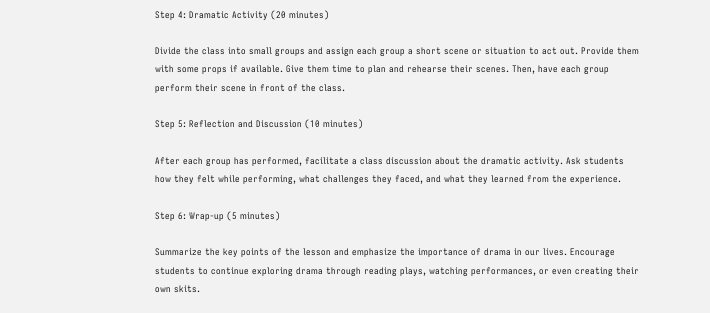Step 4: Dramatic Activity (20 minutes)

Divide the class into small groups and assign each group a short scene or situation to act out. Provide them with some props if available. Give them time to plan and rehearse their scenes. Then, have each group perform their scene in front of the class.

Step 5: Reflection and Discussion (10 minutes)

After each group has performed, facilitate a class discussion about the dramatic activity. Ask students how they felt while performing, what challenges they faced, and what they learned from the experience.

Step 6: Wrap-up (5 minutes)

Summarize the key points of the lesson and emphasize the importance of drama in our lives. Encourage students to continue exploring drama through reading plays, watching performances, or even creating their own skits.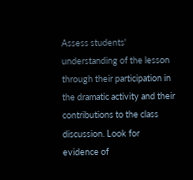Assess students' understanding of the lesson through their participation in the dramatic activity and their contributions to the class discussion. Look for evidence of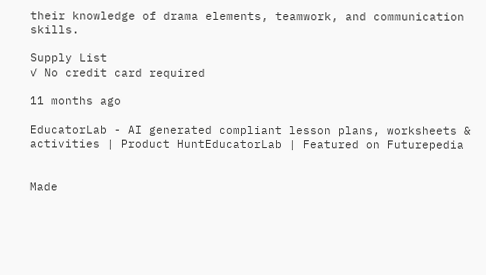their knowledge of drama elements, teamwork, and communication skills.

Supply List
✓ No credit card required

11 months ago

EducatorLab - AI generated compliant lesson plans, worksheets & activities | Product HuntEducatorLab | Featured on Futurepedia


Made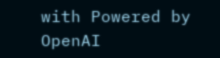with Powered by OpenAI